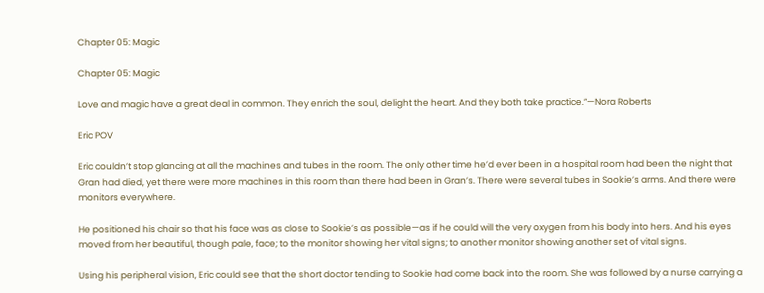Chapter 05: Magic

Chapter 05: Magic

Love and magic have a great deal in common. They enrich the soul, delight the heart. And they both take practice.”—Nora Roberts

Eric POV

Eric couldn’t stop glancing at all the machines and tubes in the room. The only other time he’d ever been in a hospital room had been the night that Gran had died, yet there were more machines in this room than there had been in Gran’s. There were several tubes in Sookie’s arms. And there were monitors everywhere.

He positioned his chair so that his face was as close to Sookie’s as possible—as if he could will the very oxygen from his body into hers. And his eyes moved from her beautiful, though pale, face; to the monitor showing her vital signs; to another monitor showing another set of vital signs.

Using his peripheral vision, Eric could see that the short doctor tending to Sookie had come back into the room. She was followed by a nurse carrying a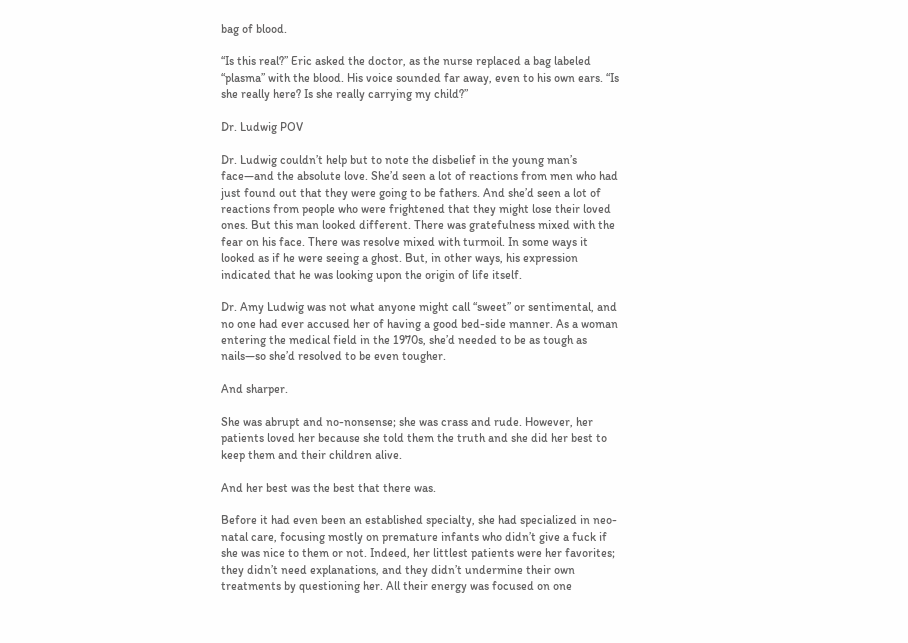bag of blood.

“Is this real?” Eric asked the doctor, as the nurse replaced a bag labeled “plasma” with the blood. His voice sounded far away, even to his own ears. “Is she really here? Is she really carrying my child?”

Dr. Ludwig POV

Dr. Ludwig couldn’t help but to note the disbelief in the young man’s face—and the absolute love. She’d seen a lot of reactions from men who had just found out that they were going to be fathers. And she’d seen a lot of reactions from people who were frightened that they might lose their loved ones. But this man looked different. There was gratefulness mixed with the fear on his face. There was resolve mixed with turmoil. In some ways it looked as if he were seeing a ghost. But, in other ways, his expression indicated that he was looking upon the origin of life itself.

Dr. Amy Ludwig was not what anyone might call “sweet” or sentimental, and no one had ever accused her of having a good bed-side manner. As a woman entering the medical field in the 1970s, she’d needed to be as tough as nails—so she’d resolved to be even tougher.

And sharper.

She was abrupt and no-nonsense; she was crass and rude. However, her patients loved her because she told them the truth and she did her best to keep them and their children alive.

And her best was the best that there was.

Before it had even been an established specialty, she had specialized in neo-natal care, focusing mostly on premature infants who didn’t give a fuck if she was nice to them or not. Indeed, her littlest patients were her favorites; they didn’t need explanations, and they didn’t undermine their own treatments by questioning her. All their energy was focused on one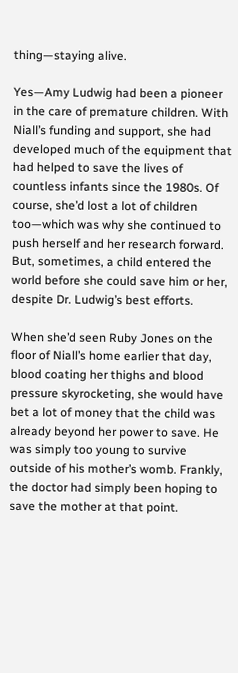thing—staying alive.

Yes—Amy Ludwig had been a pioneer in the care of premature children. With Niall’s funding and support, she had developed much of the equipment that had helped to save the lives of countless infants since the 1980s. Of course, she’d lost a lot of children too—which was why she continued to push herself and her research forward. But, sometimes, a child entered the world before she could save him or her, despite Dr. Ludwig’s best efforts.

When she’d seen Ruby Jones on the floor of Niall’s home earlier that day, blood coating her thighs and blood pressure skyrocketing, she would have bet a lot of money that the child was already beyond her power to save. He was simply too young to survive outside of his mother’s womb. Frankly, the doctor had simply been hoping to save the mother at that point.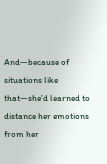And—because of situations like that—she’d learned to distance her emotions from her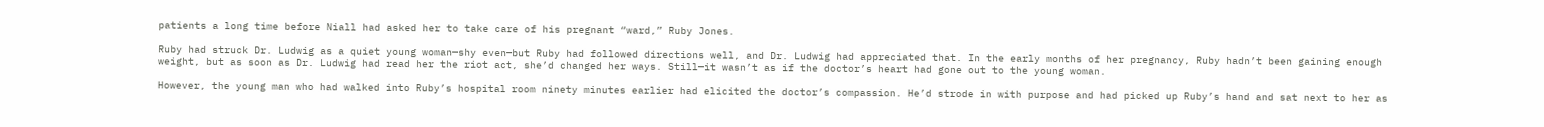patients a long time before Niall had asked her to take care of his pregnant “ward,” Ruby Jones.

Ruby had struck Dr. Ludwig as a quiet young woman—shy even—but Ruby had followed directions well, and Dr. Ludwig had appreciated that. In the early months of her pregnancy, Ruby hadn’t been gaining enough weight, but as soon as Dr. Ludwig had read her the riot act, she’d changed her ways. Still—it wasn’t as if the doctor’s heart had gone out to the young woman.

However, the young man who had walked into Ruby’s hospital room ninety minutes earlier had elicited the doctor’s compassion. He’d strode in with purpose and had picked up Ruby’s hand and sat next to her as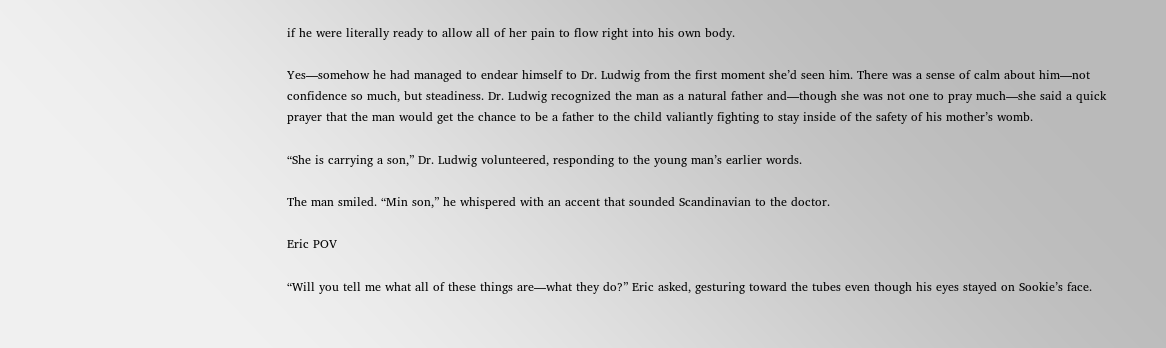if he were literally ready to allow all of her pain to flow right into his own body.

Yes—somehow he had managed to endear himself to Dr. Ludwig from the first moment she’d seen him. There was a sense of calm about him—not confidence so much, but steadiness. Dr. Ludwig recognized the man as a natural father and—though she was not one to pray much—she said a quick prayer that the man would get the chance to be a father to the child valiantly fighting to stay inside of the safety of his mother’s womb.

“She is carrying a son,” Dr. Ludwig volunteered, responding to the young man’s earlier words.

The man smiled. “Min son,” he whispered with an accent that sounded Scandinavian to the doctor.

Eric POV

“Will you tell me what all of these things are—what they do?” Eric asked, gesturing toward the tubes even though his eyes stayed on Sookie’s face.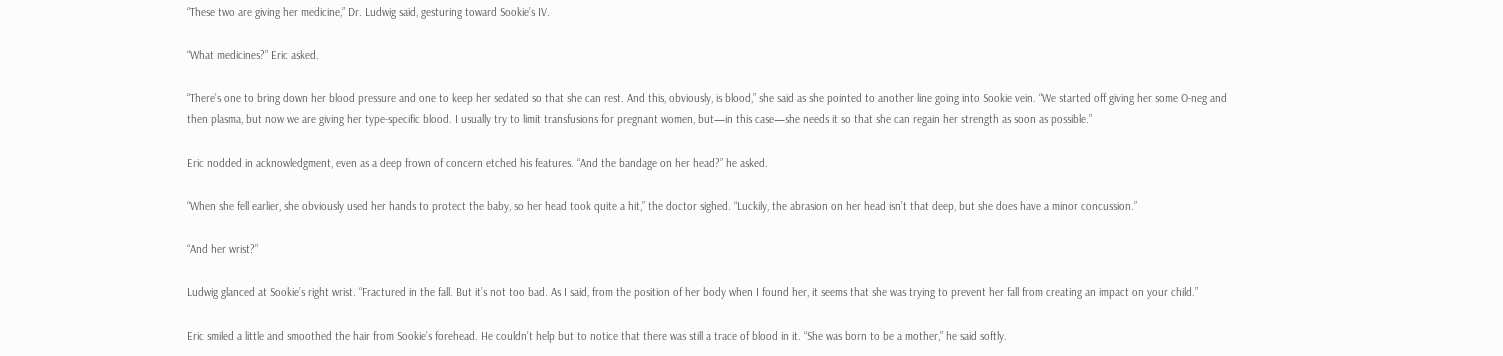“These two are giving her medicine,” Dr. Ludwig said, gesturing toward Sookie’s IV.

“What medicines?” Eric asked.

“There’s one to bring down her blood pressure and one to keep her sedated so that she can rest. And this, obviously, is blood,” she said as she pointed to another line going into Sookie vein. “We started off giving her some O-neg and then plasma, but now we are giving her type-specific blood. I usually try to limit transfusions for pregnant women, but—in this case—she needs it so that she can regain her strength as soon as possible.”

Eric nodded in acknowledgment, even as a deep frown of concern etched his features. “And the bandage on her head?” he asked.

“When she fell earlier, she obviously used her hands to protect the baby, so her head took quite a hit,” the doctor sighed. “Luckily, the abrasion on her head isn’t that deep, but she does have a minor concussion.”

“And her wrist?”

Ludwig glanced at Sookie’s right wrist. “Fractured in the fall. But it’s not too bad. As I said, from the position of her body when I found her, it seems that she was trying to prevent her fall from creating an impact on your child.”

Eric smiled a little and smoothed the hair from Sookie’s forehead. He couldn’t help but to notice that there was still a trace of blood in it. “She was born to be a mother,” he said softly.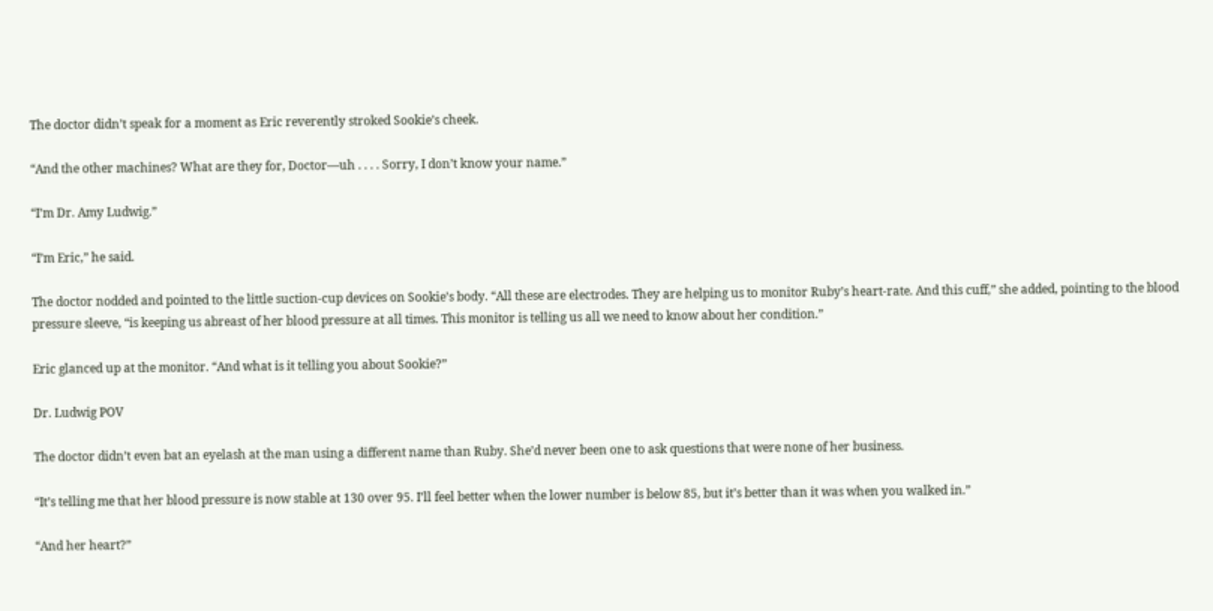The doctor didn’t speak for a moment as Eric reverently stroked Sookie’s cheek.

“And the other machines? What are they for, Doctor—uh . . . . Sorry, I don’t know your name.”

“I’m Dr. Amy Ludwig.”

“I’m Eric,” he said.

The doctor nodded and pointed to the little suction-cup devices on Sookie’s body. “All these are electrodes. They are helping us to monitor Ruby’s heart-rate. And this cuff,” she added, pointing to the blood pressure sleeve, “is keeping us abreast of her blood pressure at all times. This monitor is telling us all we need to know about her condition.”

Eric glanced up at the monitor. “And what is it telling you about Sookie?”

Dr. Ludwig POV

The doctor didn’t even bat an eyelash at the man using a different name than Ruby. She’d never been one to ask questions that were none of her business.

“It’s telling me that her blood pressure is now stable at 130 over 95. I’ll feel better when the lower number is below 85, but it’s better than it was when you walked in.”

“And her heart?”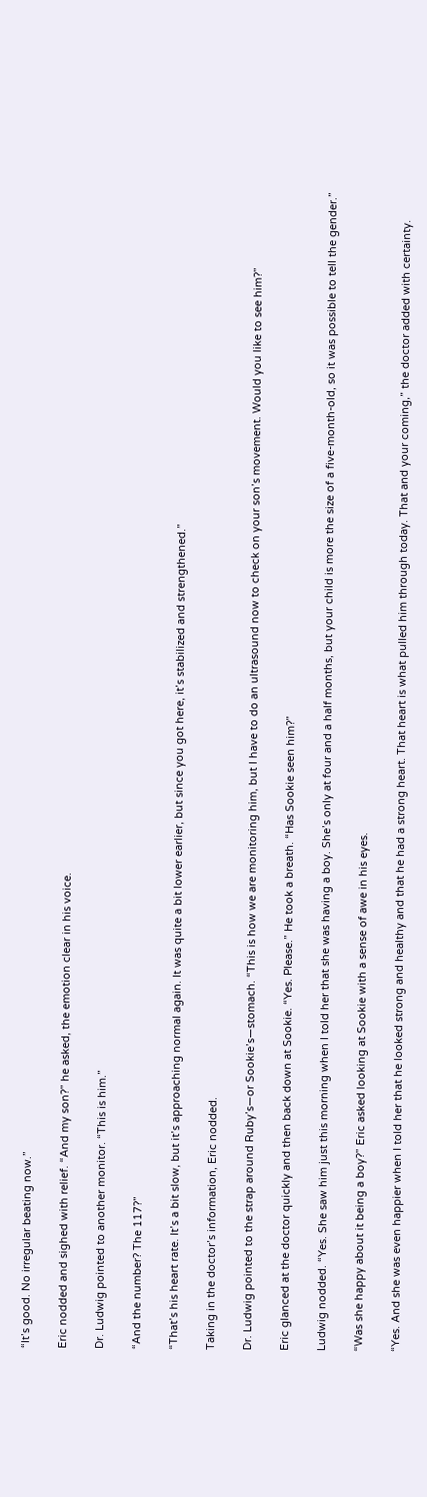“It’s good. No irregular beating now.”

Eric nodded and sighed with relief. “And my son?” he asked, the emotion clear in his voice.

Dr. Ludwig pointed to another monitor. “This is him.”

“And the number? The 117?”

“That’s his heart rate. It’s a bit slow, but it’s approaching normal again. It was quite a bit lower earlier, but since you got here, it’s stabilized and strengthened.”

Taking in the doctor’s information, Eric nodded.

Dr. Ludwig pointed to the strap around Ruby’s—or Sookie’s—stomach. “This is how we are monitoring him, but I have to do an ultrasound now to check on your son’s movement. Would you like to see him?”

Eric glanced at the doctor quickly and then back down at Sookie. “Yes. Please.” He took a breath. “Has Sookie seen him?”

Ludwig nodded. “Yes. She saw him just this morning when I told her that she was having a boy. She’s only at four and a half months, but your child is more the size of a five-month-old, so it was possible to tell the gender.”

“Was she happy about it being a boy?” Eric asked looking at Sookie with a sense of awe in his eyes.

“Yes. And she was even happier when I told her that he looked strong and healthy and that he had a strong heart. That heart is what pulled him through today. That and your coming,” the doctor added with certainty.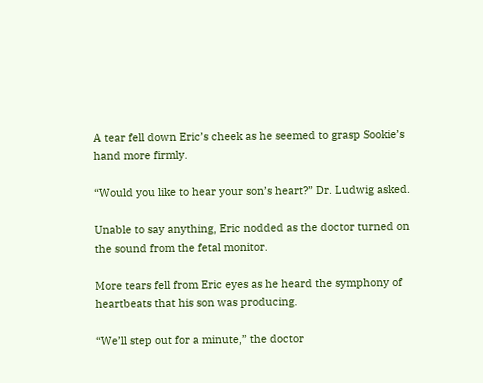A tear fell down Eric’s cheek as he seemed to grasp Sookie’s hand more firmly.

“Would you like to hear your son’s heart?” Dr. Ludwig asked.

Unable to say anything, Eric nodded as the doctor turned on the sound from the fetal monitor.

More tears fell from Eric eyes as he heard the symphony of heartbeats that his son was producing.

“We’ll step out for a minute,” the doctor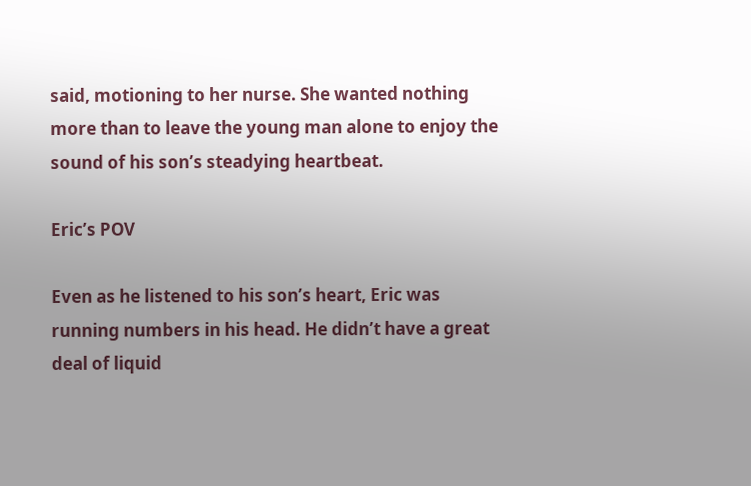said, motioning to her nurse. She wanted nothing more than to leave the young man alone to enjoy the sound of his son’s steadying heartbeat.

Eric’s POV

Even as he listened to his son’s heart, Eric was running numbers in his head. He didn’t have a great deal of liquid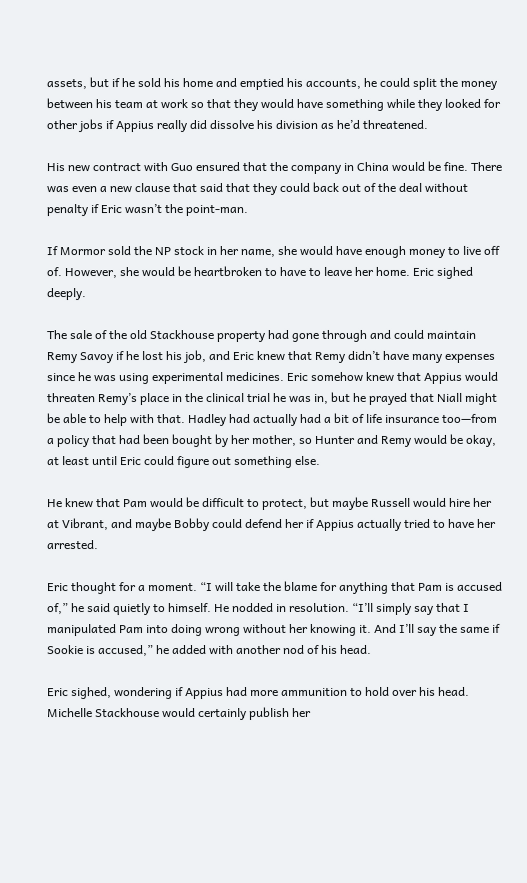assets, but if he sold his home and emptied his accounts, he could split the money between his team at work so that they would have something while they looked for other jobs if Appius really did dissolve his division as he’d threatened.

His new contract with Guo ensured that the company in China would be fine. There was even a new clause that said that they could back out of the deal without penalty if Eric wasn’t the point-man.

If Mormor sold the NP stock in her name, she would have enough money to live off of. However, she would be heartbroken to have to leave her home. Eric sighed deeply.

The sale of the old Stackhouse property had gone through and could maintain Remy Savoy if he lost his job, and Eric knew that Remy didn’t have many expenses since he was using experimental medicines. Eric somehow knew that Appius would threaten Remy’s place in the clinical trial he was in, but he prayed that Niall might be able to help with that. Hadley had actually had a bit of life insurance too—from a policy that had been bought by her mother, so Hunter and Remy would be okay, at least until Eric could figure out something else.

He knew that Pam would be difficult to protect, but maybe Russell would hire her at Vibrant, and maybe Bobby could defend her if Appius actually tried to have her arrested.

Eric thought for a moment. “I will take the blame for anything that Pam is accused of,” he said quietly to himself. He nodded in resolution. “I’ll simply say that I manipulated Pam into doing wrong without her knowing it. And I’ll say the same if Sookie is accused,” he added with another nod of his head.

Eric sighed, wondering if Appius had more ammunition to hold over his head. Michelle Stackhouse would certainly publish her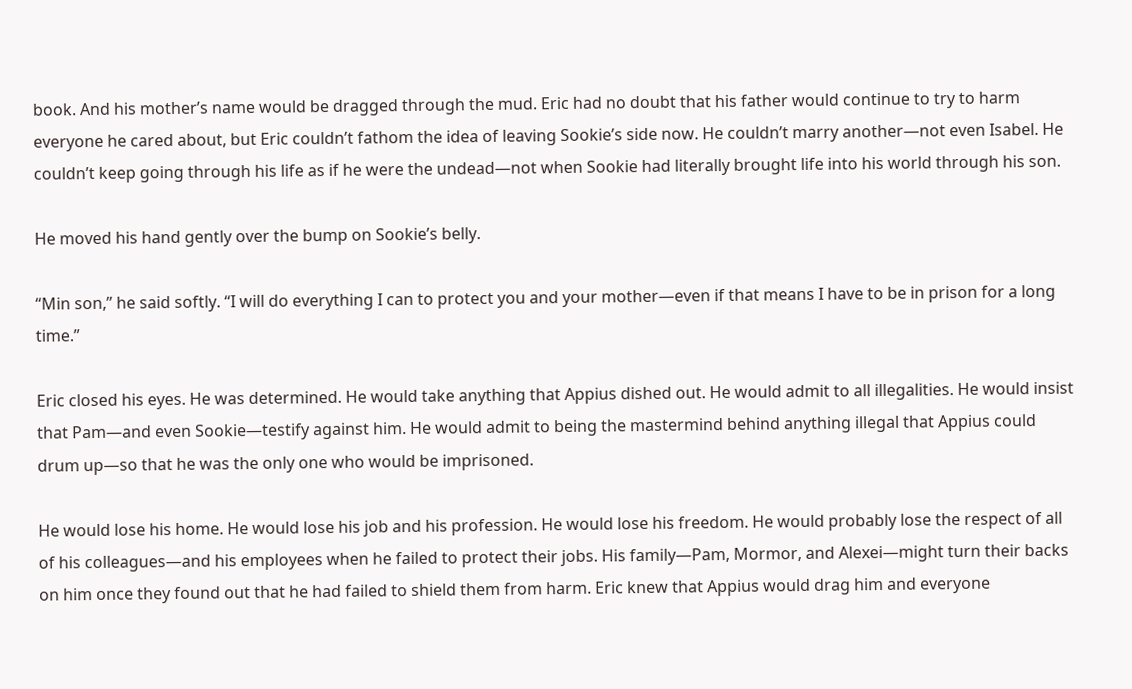book. And his mother’s name would be dragged through the mud. Eric had no doubt that his father would continue to try to harm everyone he cared about, but Eric couldn’t fathom the idea of leaving Sookie’s side now. He couldn’t marry another—not even Isabel. He couldn’t keep going through his life as if he were the undead—not when Sookie had literally brought life into his world through his son.

He moved his hand gently over the bump on Sookie’s belly.

“Min son,” he said softly. “I will do everything I can to protect you and your mother—even if that means I have to be in prison for a long time.”

Eric closed his eyes. He was determined. He would take anything that Appius dished out. He would admit to all illegalities. He would insist that Pam—and even Sookie—testify against him. He would admit to being the mastermind behind anything illegal that Appius could drum up—so that he was the only one who would be imprisoned.

He would lose his home. He would lose his job and his profession. He would lose his freedom. He would probably lose the respect of all of his colleagues—and his employees when he failed to protect their jobs. His family—Pam, Mormor, and Alexei—might turn their backs on him once they found out that he had failed to shield them from harm. Eric knew that Appius would drag him and everyone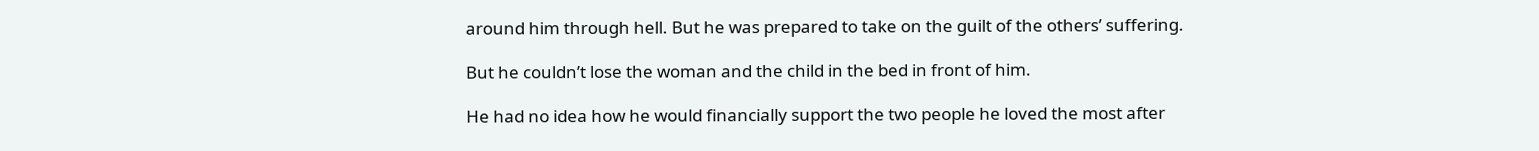around him through hell. But he was prepared to take on the guilt of the others’ suffering.

But he couldn’t lose the woman and the child in the bed in front of him.

He had no idea how he would financially support the two people he loved the most after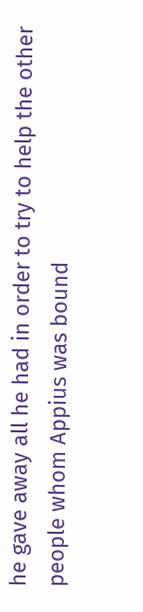he gave away all he had in order to try to help the other people whom Appius was bound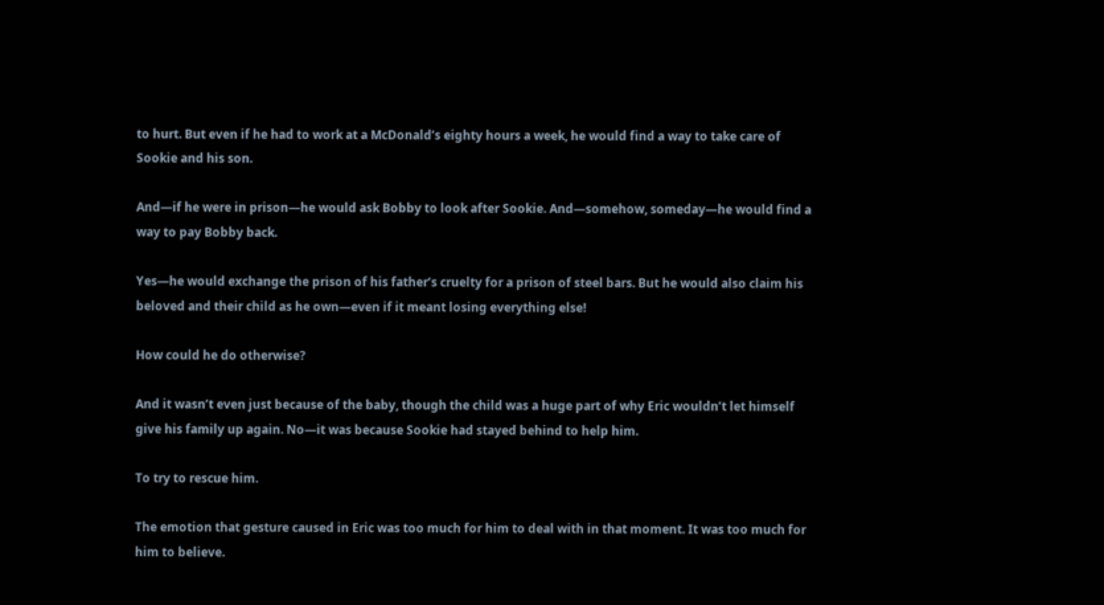to hurt. But even if he had to work at a McDonald’s eighty hours a week, he would find a way to take care of Sookie and his son.

And—if he were in prison—he would ask Bobby to look after Sookie. And—somehow, someday—he would find a way to pay Bobby back.

Yes—he would exchange the prison of his father’s cruelty for a prison of steel bars. But he would also claim his beloved and their child as he own—even if it meant losing everything else!

How could he do otherwise?

And it wasn’t even just because of the baby, though the child was a huge part of why Eric wouldn’t let himself give his family up again. No—it was because Sookie had stayed behind to help him.

To try to rescue him.

The emotion that gesture caused in Eric was too much for him to deal with in that moment. It was too much for him to believe.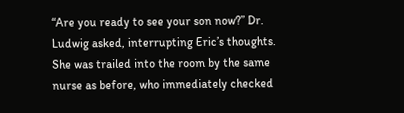“Are you ready to see your son now?” Dr. Ludwig asked, interrupting Eric’s thoughts. She was trailed into the room by the same nurse as before, who immediately checked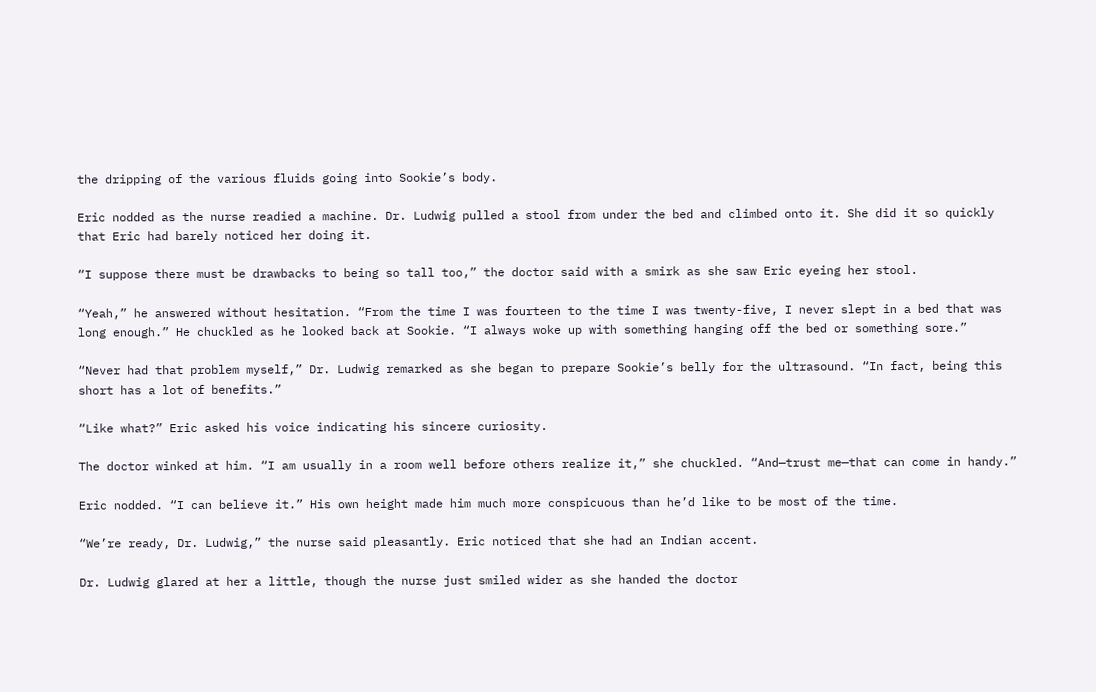the dripping of the various fluids going into Sookie’s body.

Eric nodded as the nurse readied a machine. Dr. Ludwig pulled a stool from under the bed and climbed onto it. She did it so quickly that Eric had barely noticed her doing it.

“I suppose there must be drawbacks to being so tall too,” the doctor said with a smirk as she saw Eric eyeing her stool.

“Yeah,” he answered without hesitation. “From the time I was fourteen to the time I was twenty-five, I never slept in a bed that was long enough.” He chuckled as he looked back at Sookie. “I always woke up with something hanging off the bed or something sore.”

“Never had that problem myself,” Dr. Ludwig remarked as she began to prepare Sookie’s belly for the ultrasound. “In fact, being this short has a lot of benefits.”

“Like what?” Eric asked his voice indicating his sincere curiosity.

The doctor winked at him. “I am usually in a room well before others realize it,” she chuckled. “And—trust me—that can come in handy.”

Eric nodded. “I can believe it.” His own height made him much more conspicuous than he’d like to be most of the time.

“We’re ready, Dr. Ludwig,” the nurse said pleasantly. Eric noticed that she had an Indian accent.

Dr. Ludwig glared at her a little, though the nurse just smiled wider as she handed the doctor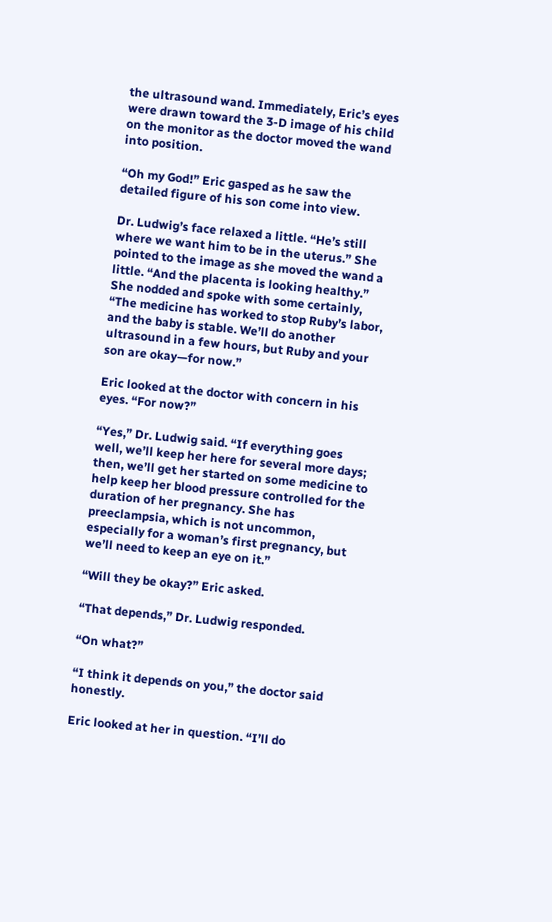the ultrasound wand. Immediately, Eric’s eyes were drawn toward the 3-D image of his child on the monitor as the doctor moved the wand into position.

“Oh my God!” Eric gasped as he saw the detailed figure of his son come into view.

Dr. Ludwig’s face relaxed a little. “He’s still where we want him to be in the uterus.” She pointed to the image as she moved the wand a little. “And the placenta is looking healthy.” She nodded and spoke with some certainly, “The medicine has worked to stop Ruby’s labor, and the baby is stable. We’ll do another ultrasound in a few hours, but Ruby and your son are okay—for now.”

Eric looked at the doctor with concern in his eyes. “For now?”

“Yes,” Dr. Ludwig said. “If everything goes well, we’ll keep her here for several more days; then, we’ll get her started on some medicine to help keep her blood pressure controlled for the duration of her pregnancy. She has preeclampsia, which is not uncommon, especially for a woman’s first pregnancy, but we’ll need to keep an eye on it.”

“Will they be okay?” Eric asked.

“That depends,” Dr. Ludwig responded.

“On what?”

“I think it depends on you,” the doctor said honestly.

Eric looked at her in question. “I’ll do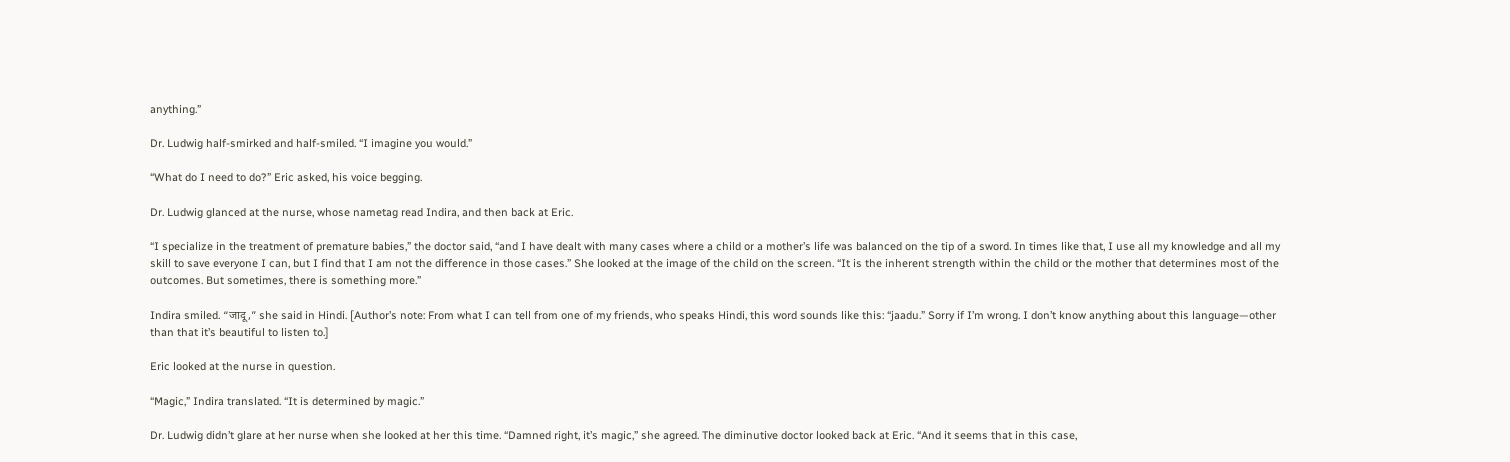anything.”

Dr. Ludwig half-smirked and half-smiled. “I imagine you would.”

“What do I need to do?” Eric asked, his voice begging.

Dr. Ludwig glanced at the nurse, whose nametag read Indira, and then back at Eric.

“I specialize in the treatment of premature babies,” the doctor said, “and I have dealt with many cases where a child or a mother’s life was balanced on the tip of a sword. In times like that, I use all my knowledge and all my skill to save everyone I can, but I find that I am not the difference in those cases.” She looked at the image of the child on the screen. “It is the inherent strength within the child or the mother that determines most of the outcomes. But sometimes, there is something more.”

Indira smiled. “जादू,” she said in Hindi. [Author’s note: From what I can tell from one of my friends, who speaks Hindi, this word sounds like this: “jaadu.” Sorry if I’m wrong. I don’t know anything about this language—other than that it’s beautiful to listen to.]

Eric looked at the nurse in question.

“Magic,” Indira translated. “It is determined by magic.”

Dr. Ludwig didn’t glare at her nurse when she looked at her this time. “Damned right, it’s magic,” she agreed. The diminutive doctor looked back at Eric. “And it seems that in this case,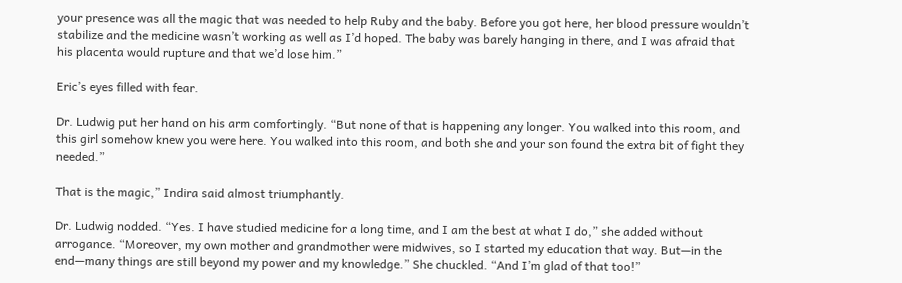your presence was all the magic that was needed to help Ruby and the baby. Before you got here, her blood pressure wouldn’t stabilize and the medicine wasn’t working as well as I’d hoped. The baby was barely hanging in there, and I was afraid that his placenta would rupture and that we’d lose him.”

Eric’s eyes filled with fear.

Dr. Ludwig put her hand on his arm comfortingly. “But none of that is happening any longer. You walked into this room, and this girl somehow knew you were here. You walked into this room, and both she and your son found the extra bit of fight they needed.”

That is the magic,” Indira said almost triumphantly.

Dr. Ludwig nodded. “Yes. I have studied medicine for a long time, and I am the best at what I do,” she added without arrogance. “Moreover, my own mother and grandmother were midwives, so I started my education that way. But—in the end—many things are still beyond my power and my knowledge.” She chuckled. “And I’m glad of that too!”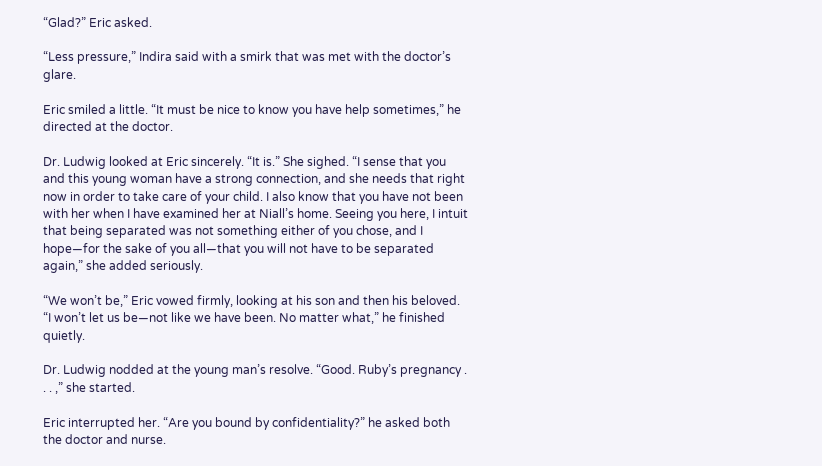“Glad?” Eric asked.

“Less pressure,” Indira said with a smirk that was met with the doctor’s glare.

Eric smiled a little. “It must be nice to know you have help sometimes,” he directed at the doctor.

Dr. Ludwig looked at Eric sincerely. “It is.” She sighed. “I sense that you and this young woman have a strong connection, and she needs that right now in order to take care of your child. I also know that you have not been with her when I have examined her at Niall’s home. Seeing you here, I intuit that being separated was not something either of you chose, and I hope—for the sake of you all—that you will not have to be separated again,” she added seriously.

“We won’t be,” Eric vowed firmly, looking at his son and then his beloved. “I won’t let us be—not like we have been. No matter what,” he finished quietly.

Dr. Ludwig nodded at the young man’s resolve. “Good. Ruby’s pregnancy . . . ,” she started.

Eric interrupted her. “Are you bound by confidentiality?” he asked both the doctor and nurse.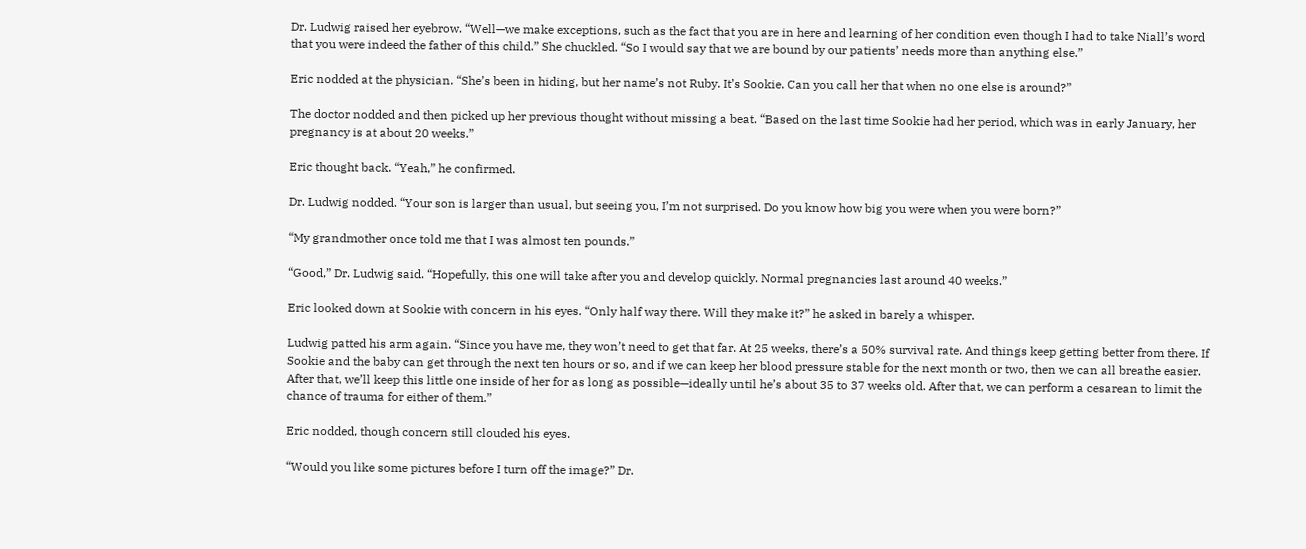Dr. Ludwig raised her eyebrow. “Well—we make exceptions, such as the fact that you are in here and learning of her condition even though I had to take Niall’s word that you were indeed the father of this child.” She chuckled. “So I would say that we are bound by our patients’ needs more than anything else.”

Eric nodded at the physician. “She’s been in hiding, but her name’s not Ruby. It’s Sookie. Can you call her that when no one else is around?”

The doctor nodded and then picked up her previous thought without missing a beat. “Based on the last time Sookie had her period, which was in early January, her pregnancy is at about 20 weeks.”

Eric thought back. “Yeah,” he confirmed.

Dr. Ludwig nodded. “Your son is larger than usual, but seeing you, I’m not surprised. Do you know how big you were when you were born?”

“My grandmother once told me that I was almost ten pounds.”

“Good,” Dr. Ludwig said. “Hopefully, this one will take after you and develop quickly. Normal pregnancies last around 40 weeks.”

Eric looked down at Sookie with concern in his eyes. “Only half way there. Will they make it?” he asked in barely a whisper.

Ludwig patted his arm again. “Since you have me, they won’t need to get that far. At 25 weeks, there’s a 50% survival rate. And things keep getting better from there. If Sookie and the baby can get through the next ten hours or so, and if we can keep her blood pressure stable for the next month or two, then we can all breathe easier. After that, we’ll keep this little one inside of her for as long as possible—ideally until he’s about 35 to 37 weeks old. After that, we can perform a cesarean to limit the chance of trauma for either of them.”

Eric nodded, though concern still clouded his eyes.

“Would you like some pictures before I turn off the image?” Dr.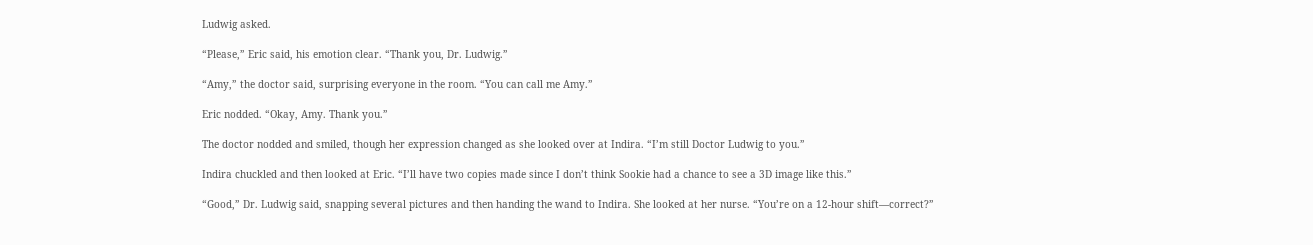Ludwig asked.

“Please,” Eric said, his emotion clear. “Thank you, Dr. Ludwig.”

“Amy,” the doctor said, surprising everyone in the room. “You can call me Amy.”

Eric nodded. “Okay, Amy. Thank you.”

The doctor nodded and smiled, though her expression changed as she looked over at Indira. “I’m still Doctor Ludwig to you.”

Indira chuckled and then looked at Eric. “I’ll have two copies made since I don’t think Sookie had a chance to see a 3D image like this.”

“Good,” Dr. Ludwig said, snapping several pictures and then handing the wand to Indira. She looked at her nurse. “You’re on a 12-hour shift—correct?”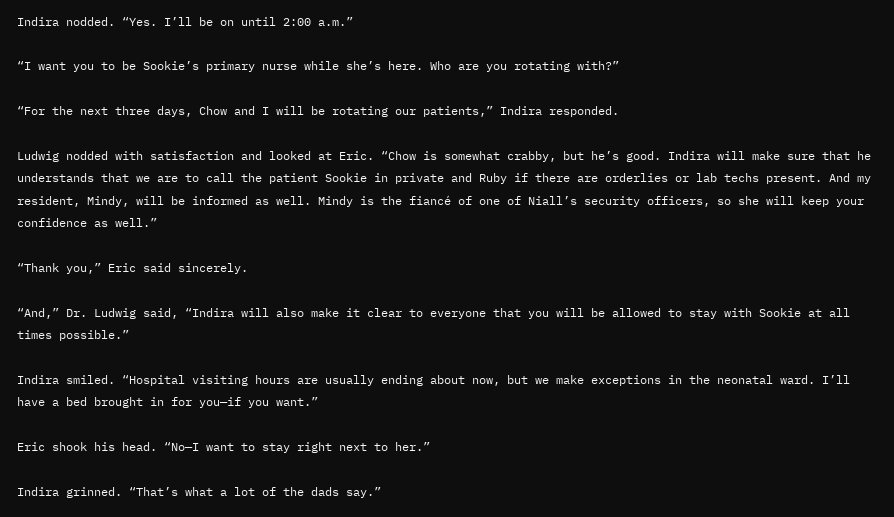Indira nodded. “Yes. I’ll be on until 2:00 a.m.”

“I want you to be Sookie’s primary nurse while she’s here. Who are you rotating with?”

“For the next three days, Chow and I will be rotating our patients,” Indira responded.

Ludwig nodded with satisfaction and looked at Eric. “Chow is somewhat crabby, but he’s good. Indira will make sure that he understands that we are to call the patient Sookie in private and Ruby if there are orderlies or lab techs present. And my resident, Mindy, will be informed as well. Mindy is the fiancé of one of Niall’s security officers, so she will keep your confidence as well.”

“Thank you,” Eric said sincerely.

“And,” Dr. Ludwig said, “Indira will also make it clear to everyone that you will be allowed to stay with Sookie at all times possible.”

Indira smiled. “Hospital visiting hours are usually ending about now, but we make exceptions in the neonatal ward. I’ll have a bed brought in for you—if you want.”

Eric shook his head. “No—I want to stay right next to her.”

Indira grinned. “That’s what a lot of the dads say.”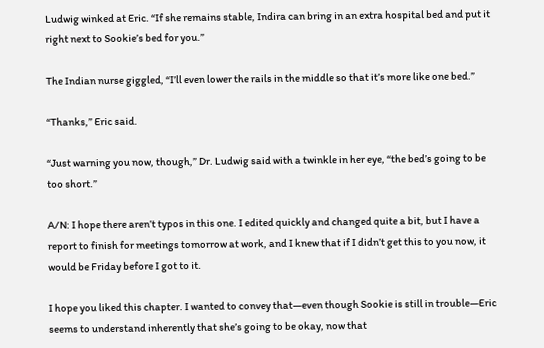Ludwig winked at Eric. “If she remains stable, Indira can bring in an extra hospital bed and put it right next to Sookie’s bed for you.”

The Indian nurse giggled, “I’ll even lower the rails in the middle so that it’s more like one bed.”

“Thanks,” Eric said.

“Just warning you now, though,” Dr. Ludwig said with a twinkle in her eye, “the bed’s going to be too short.”

A/N: I hope there aren’t typos in this one. I edited quickly and changed quite a bit, but I have a report to finish for meetings tomorrow at work, and I knew that if I didn’t get this to you now, it would be Friday before I got to it.

I hope you liked this chapter. I wanted to convey that—even though Sookie is still in trouble—Eric seems to understand inherently that she’s going to be okay, now that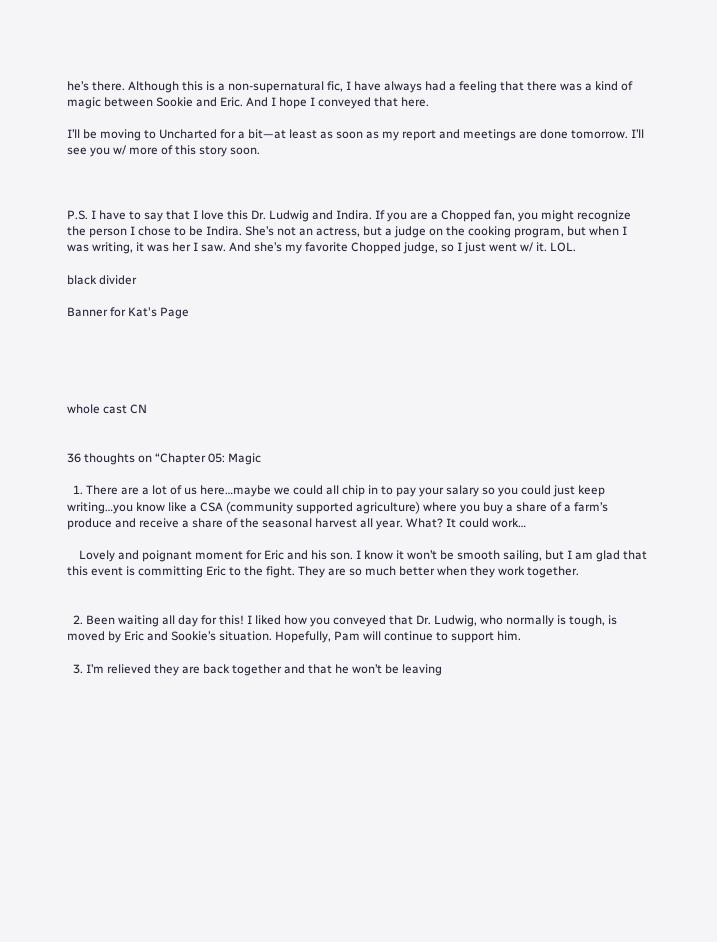he’s there. Although this is a non-supernatural fic, I have always had a feeling that there was a kind of magic between Sookie and Eric. And I hope I conveyed that here.

I’ll be moving to Uncharted for a bit—at least as soon as my report and meetings are done tomorrow. I’ll see you w/ more of this story soon.



P.S. I have to say that I love this Dr. Ludwig and Indira. If you are a Chopped fan, you might recognize the person I chose to be Indira. She’s not an actress, but a judge on the cooking program, but when I was writing, it was her I saw. And she’s my favorite Chopped judge, so I just went w/ it. LOL.

black divider

Banner for Kat's Page





whole cast CN


36 thoughts on “Chapter 05: Magic

  1. There are a lot of us here…maybe we could all chip in to pay your salary so you could just keep writing…you know like a CSA (community supported agriculture) where you buy a share of a farm’s produce and receive a share of the seasonal harvest all year. What? It could work…

    Lovely and poignant moment for Eric and his son. I know it won’t be smooth sailing, but I am glad that this event is committing Eric to the fight. They are so much better when they work together.


  2. Been waiting all day for this! I liked how you conveyed that Dr. Ludwig, who normally is tough, is moved by Eric and Sookie’s situation. Hopefully, Pam will continue to support him.

  3. I’m relieved they are back together and that he won’t be leaving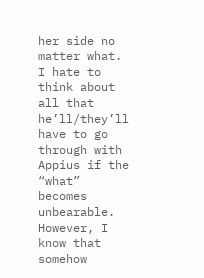her side no matter what. I hate to think about all that he’ll/they’ll have to go through with Appius if the “what” becomes unbearable. However, I know that somehow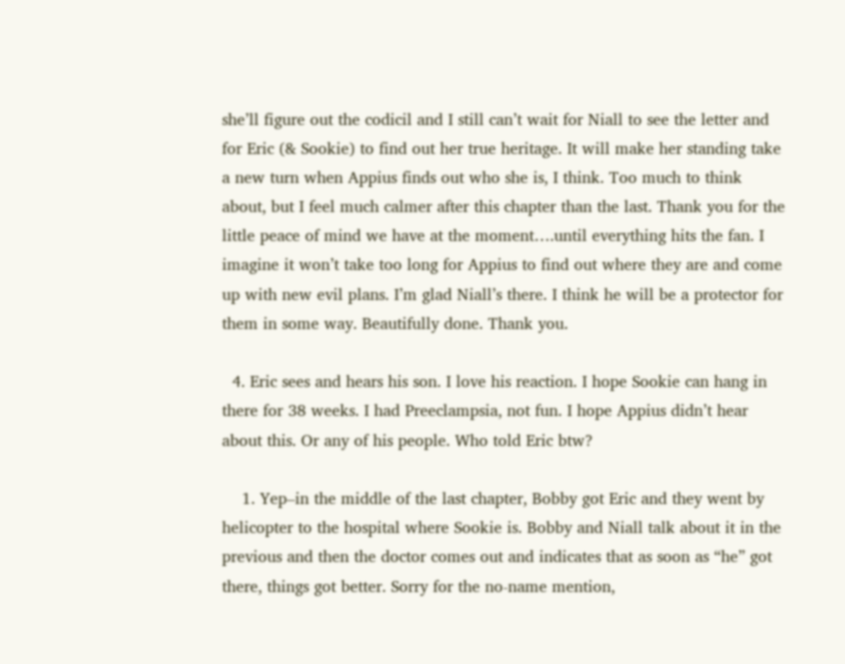she’ll figure out the codicil and I still can’t wait for Niall to see the letter and for Eric (& Sookie) to find out her true heritage. It will make her standing take a new turn when Appius finds out who she is, I think. Too much to think about, but I feel much calmer after this chapter than the last. Thank you for the little peace of mind we have at the moment….until everything hits the fan. I imagine it won’t take too long for Appius to find out where they are and come up with new evil plans. I’m glad Niall’s there. I think he will be a protector for them in some way. Beautifully done. Thank you.

  4. Eric sees and hears his son. I love his reaction. I hope Sookie can hang in there for 38 weeks. I had Preeclampsia, not fun. I hope Appius didn’t hear about this. Or any of his people. Who told Eric btw?

    1. Yep–in the middle of the last chapter, Bobby got Eric and they went by helicopter to the hospital where Sookie is. Bobby and Niall talk about it in the previous and then the doctor comes out and indicates that as soon as “he” got there, things got better. Sorry for the no-name mention,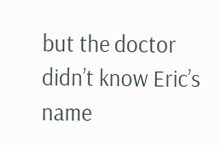but the doctor didn’t know Eric’s name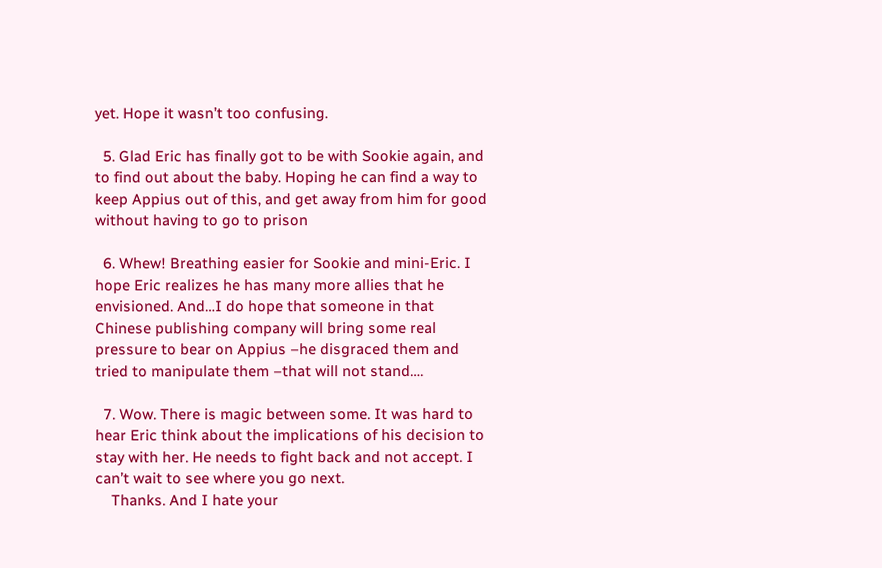yet. Hope it wasn’t too confusing.

  5. Glad Eric has finally got to be with Sookie again, and to find out about the baby. Hoping he can find a way to keep Appius out of this, and get away from him for good without having to go to prison

  6. Whew! Breathing easier for Sookie and mini-Eric. I hope Eric realizes he has many more allies that he envisioned. And…I do hope that someone in that Chinese publishing company will bring some real pressure to bear on Appius –he disgraced them and tried to manipulate them –that will not stand….

  7. Wow. There is magic between some. It was hard to hear Eric think about the implications of his decision to stay with her. He needs to fight back and not accept. I can’t wait to see where you go next.
    Thanks. And I hate your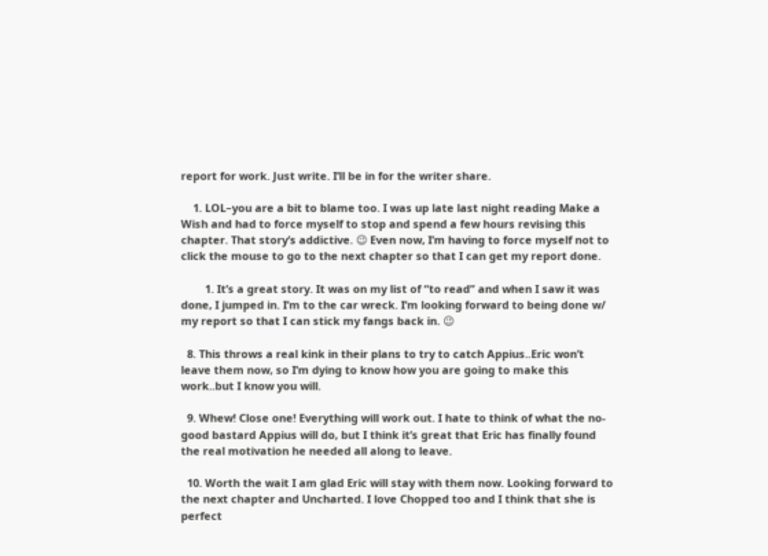report for work. Just write. I’ll be in for the writer share.

    1. LOL–you are a bit to blame too. I was up late last night reading Make a Wish and had to force myself to stop and spend a few hours revising this chapter. That story’s addictive. 😉 Even now, I’m having to force myself not to click the mouse to go to the next chapter so that I can get my report done.

        1. It’s a great story. It was on my list of “to read” and when I saw it was done, I jumped in. I’m to the car wreck. I’m looking forward to being done w/ my report so that I can stick my fangs back in. 😉

  8. This throws a real kink in their plans to try to catch Appius..Eric won’t leave them now, so I’m dying to know how you are going to make this work..but I know you will.

  9. Whew! Close one! Everything will work out. I hate to think of what the no-good bastard Appius will do, but I think it’s great that Eric has finally found the real motivation he needed all along to leave.

  10. Worth the wait I am glad Eric will stay with them now. Looking forward to the next chapter and Uncharted. I love Chopped too and I think that she is perfect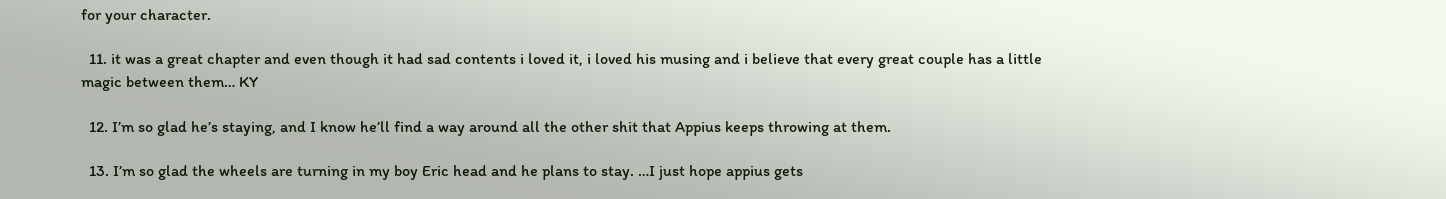for your character.

  11. it was a great chapter and even though it had sad contents i loved it, i loved his musing and i believe that every great couple has a little magic between them… KY

  12. I’m so glad he’s staying, and I know he’ll find a way around all the other shit that Appius keeps throwing at them.

  13. I’m so glad the wheels are turning in my boy Eric head and he plans to stay. …I just hope appius gets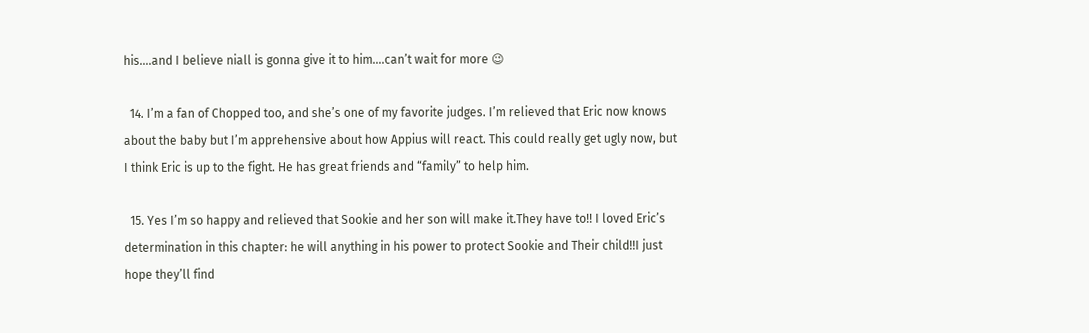his….and I believe niall is gonna give it to him….can’t wait for more 😉

  14. I’m a fan of Chopped too, and she’s one of my favorite judges. I’m relieved that Eric now knows about the baby but I’m apprehensive about how Appius will react. This could really get ugly now, but I think Eric is up to the fight. He has great friends and “family” to help him.

  15. Yes I’m so happy and relieved that Sookie and her son will make it.They have to!! I loved Eric’s determination in this chapter: he will anything in his power to protect Sookie and Their child!!I just hope they’ll find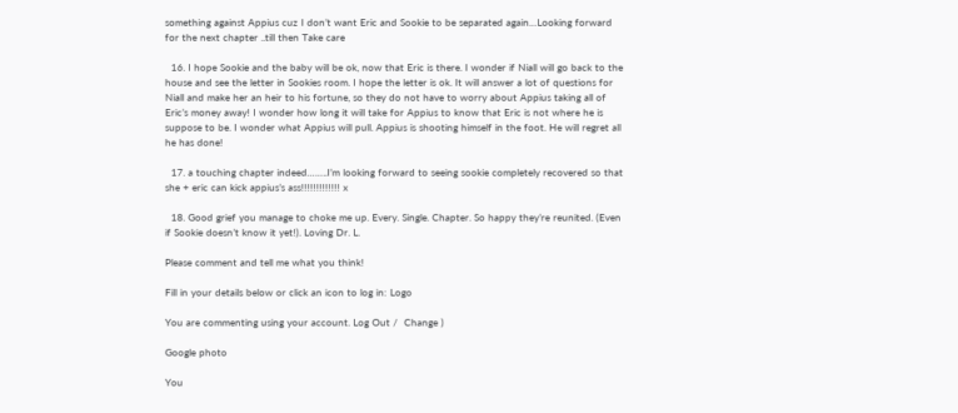something against Appius cuz I don’t want Eric and Sookie to be separated again…Looking forward for the next chapter ..till then Take care

  16. I hope Sookie and the baby will be ok, now that Eric is there. I wonder if Niall will go back to the house and see the letter in Sookies room. I hope the letter is ok. It will answer a lot of questions for Niall and make her an heir to his fortune, so they do not have to worry about Appius taking all of Eric’s money away! I wonder how long it will take for Appius to know that Eric is not where he is suppose to be. I wonder what Appius will pull. Appius is shooting himself in the foot. He will regret all he has done!

  17. a touching chapter indeed……..I’m looking forward to seeing sookie completely recovered so that she + eric can kick appius’s ass!!!!!!!!!!!!! x

  18. Good grief you manage to choke me up. Every. Single. Chapter. So happy they’re reunited. (Even if Sookie doesn’t know it yet!). Loving Dr. L.

Please comment and tell me what you think!

Fill in your details below or click an icon to log in: Logo

You are commenting using your account. Log Out /  Change )

Google photo

You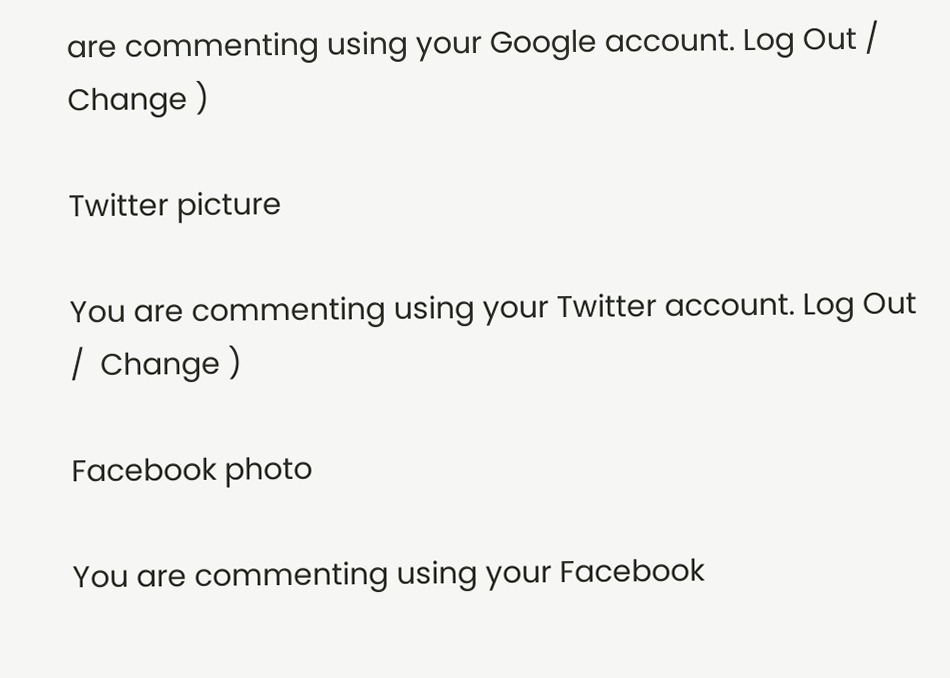are commenting using your Google account. Log Out /  Change )

Twitter picture

You are commenting using your Twitter account. Log Out /  Change )

Facebook photo

You are commenting using your Facebook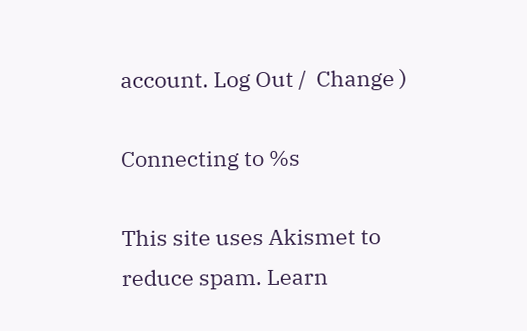account. Log Out /  Change )

Connecting to %s

This site uses Akismet to reduce spam. Learn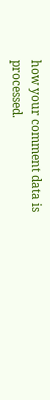how your comment data is processed.